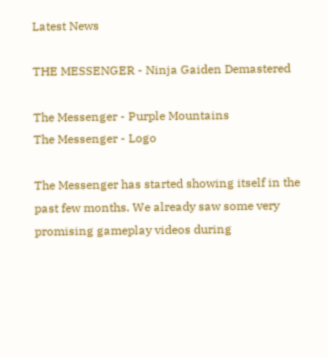Latest News

THE MESSENGER - Ninja Gaiden Demastered

The Messenger - Purple Mountains
The Messenger - Logo

The Messenger has started showing itself in the past few months. We already saw some very promising gameplay videos during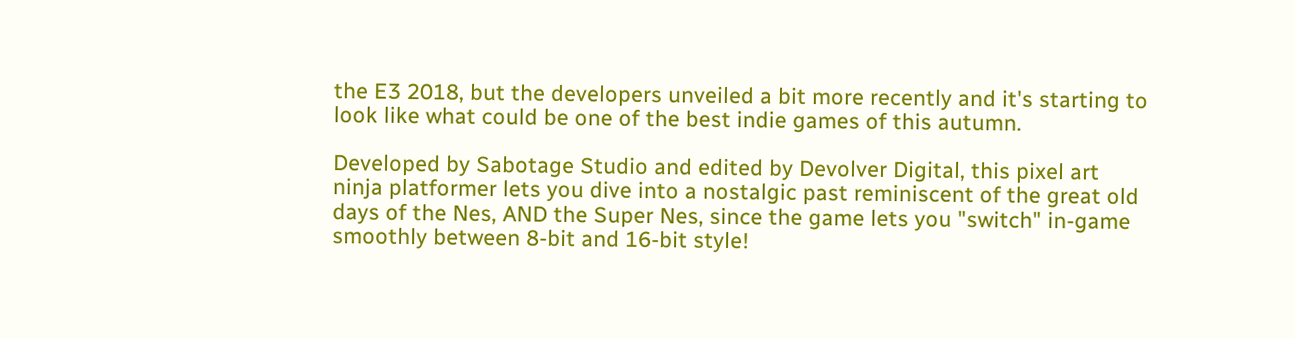the E3 2018, but the developers unveiled a bit more recently and it's starting to look like what could be one of the best indie games of this autumn.

Developed by Sabotage Studio and edited by Devolver Digital, this pixel art ninja platformer lets you dive into a nostalgic past reminiscent of the great old days of the Nes, AND the Super Nes, since the game lets you "switch" in-game smoothly between 8-bit and 16-bit style!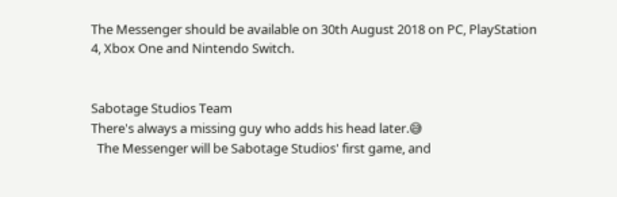The Messenger should be available on 30th August 2018 on PC, PlayStation 4, Xbox One and Nintendo Switch.


Sabotage Studios Team
There's always a missing guy who adds his head later.😅
  The Messenger will be Sabotage Studios' first game, and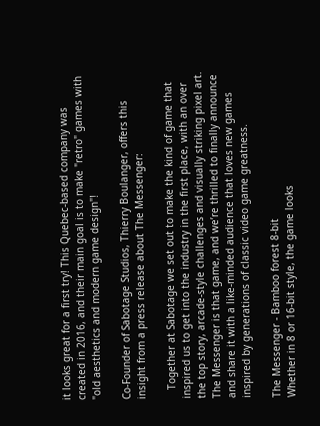it looks great for a first try! This Quebec-based company was created in 2016, and their main goal is to make "retro" games with "old aesthetics and modern game design"!

Co-Founder of Sabotage Studios, Thierry Boulanger, offers this insight from a press release about The Messenger:

   Together at Sabotage we set out to make the kind of game that inspired us to get into the industry in the first place, with an over the top story, arcade-style challenges and visually striking pixel art. The Messenger is that game, and we’re thrilled to finally announce and share it with a like-minded audience that loves new games inspired by generations of classic video game greatness.

The Messenger - Bamboo forest 8-bit
Whether in 8 or 16-bit style, the game looks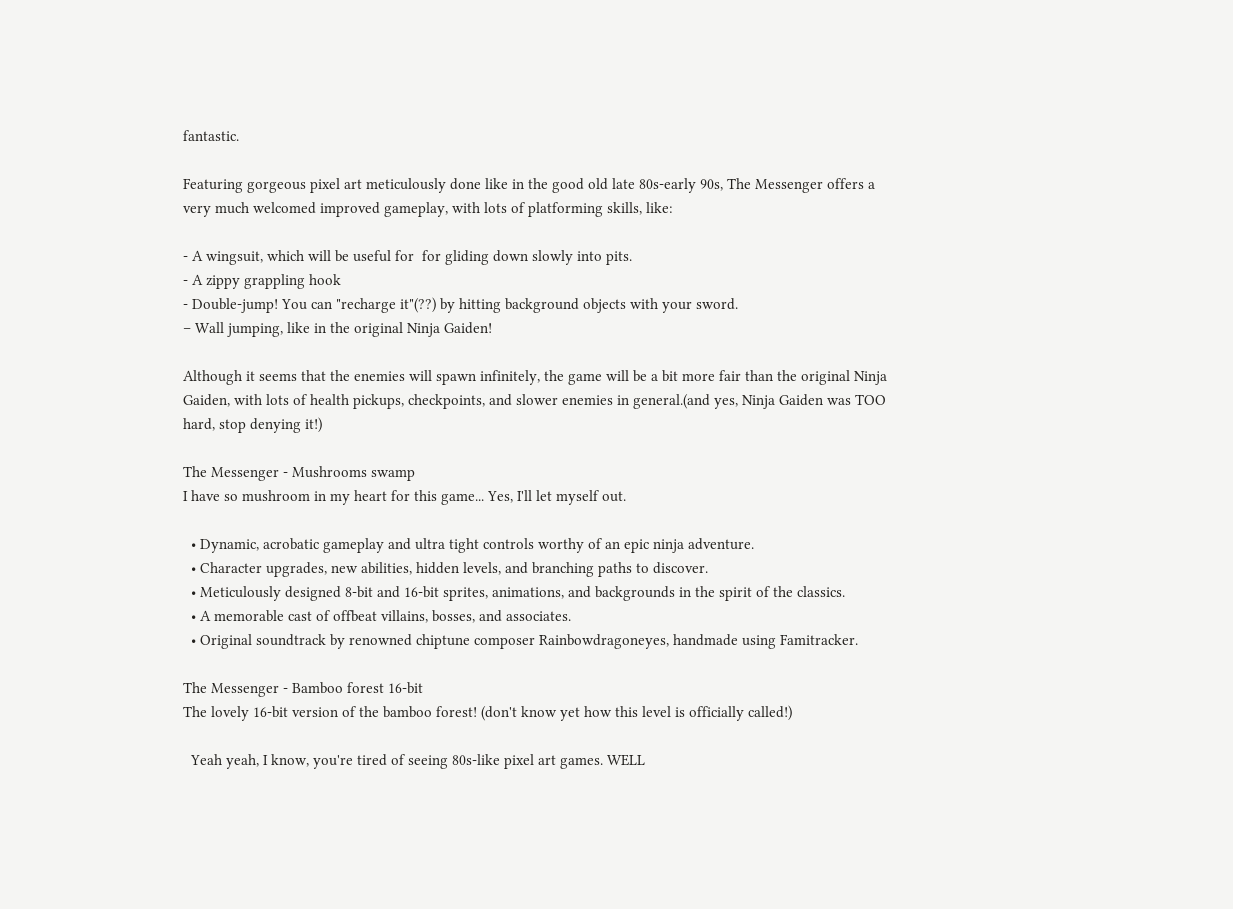fantastic.

Featuring gorgeous pixel art meticulously done like in the good old late 80s-early 90s, The Messenger offers a very much welcomed improved gameplay, with lots of platforming skills, like:

- A wingsuit, which will be useful for  for gliding down slowly into pits.
- A zippy grappling hook
- Double-jump! You can "recharge it"(??) by hitting background objects with your sword.
– Wall jumping, like in the original Ninja Gaiden!

Although it seems that the enemies will spawn infinitely, the game will be a bit more fair than the original Ninja Gaiden, with lots of health pickups, checkpoints, and slower enemies in general.(and yes, Ninja Gaiden was TOO hard, stop denying it!)

The Messenger - Mushrooms swamp
I have so mushroom in my heart for this game... Yes, I'll let myself out.

  • Dynamic, acrobatic gameplay and ultra tight controls worthy of an epic ninja adventure.
  • Character upgrades, new abilities, hidden levels, and branching paths to discover.
  • Meticulously designed 8-bit and 16-bit sprites, animations, and backgrounds in the spirit of the classics.
  • A memorable cast of offbeat villains, bosses, and associates.
  • Original soundtrack by renowned chiptune composer Rainbowdragoneyes, handmade using Famitracker.

The Messenger - Bamboo forest 16-bit
The lovely 16-bit version of the bamboo forest! (don't know yet how this level is officially called!)

  Yeah yeah, I know, you're tired of seeing 80s-like pixel art games. WELL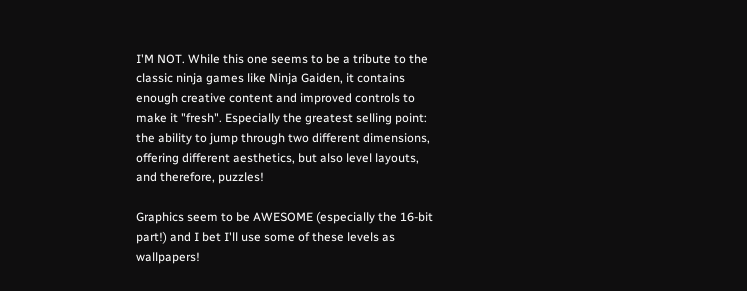I'M NOT. While this one seems to be a tribute to the classic ninja games like Ninja Gaiden, it contains enough creative content and improved controls to make it "fresh". Especially the greatest selling point: the ability to jump through two different dimensions, offering different aesthetics, but also level layouts, and therefore, puzzles!

Graphics seem to be AWESOME (especially the 16-bit part!) and I bet I'll use some of these levels as wallpapers!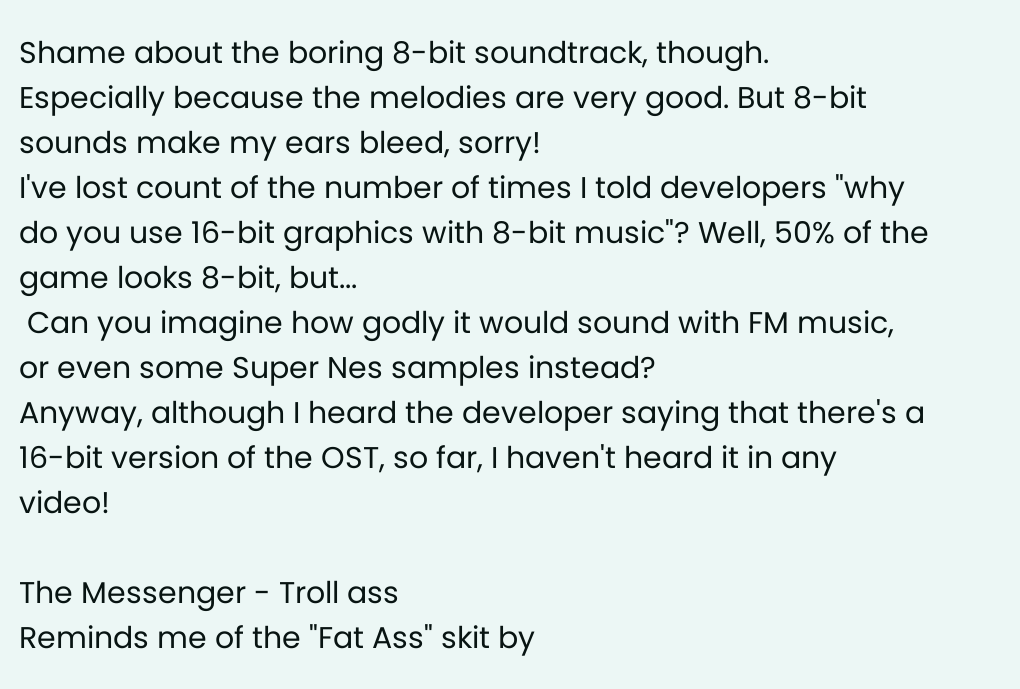Shame about the boring 8-bit soundtrack, though.
Especially because the melodies are very good. But 8-bit sounds make my ears bleed, sorry!
I've lost count of the number of times I told developers "why do you use 16-bit graphics with 8-bit music"? Well, 50% of the game looks 8-bit, but...
 Can you imagine how godly it would sound with FM music, or even some Super Nes samples instead?
Anyway, although I heard the developer saying that there's a 16-bit version of the OST, so far, I haven't heard it in any video!

The Messenger - Troll ass
Reminds me of the "Fat Ass" skit by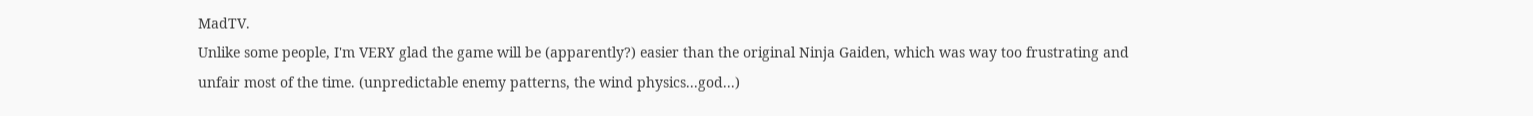MadTV.
Unlike some people, I'm VERY glad the game will be (apparently?) easier than the original Ninja Gaiden, which was way too frustrating and unfair most of the time. (unpredictable enemy patterns, the wind physics...god...)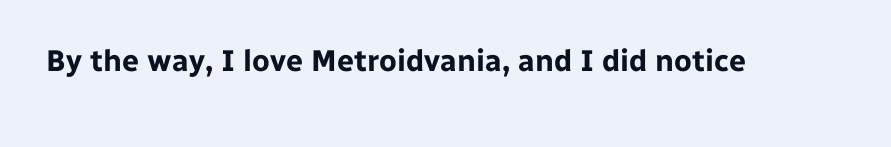By the way, I love Metroidvania, and I did notice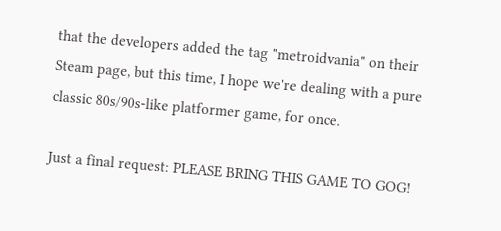that the developers added the tag "metroidvania" on their Steam page, but this time, I hope we're dealing with a pure classic 80s/90s-like platformer game, for once.

Just a final request: PLEASE BRING THIS GAME TO GOG!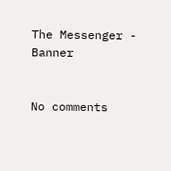The Messenger - Banner


No comments